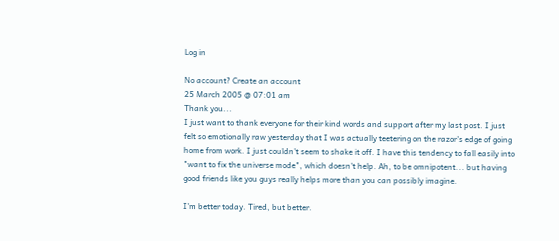Log in

No account? Create an account
25 March 2005 @ 07:01 am
Thank you...
I just want to thank everyone for their kind words and support after my last post. I just felt so emotionally raw yesterday that I was actually teetering on the razor's edge of going home from work. I just couldn't seem to shake it off. I have this tendency to fall easily into "want to fix the universe mode", which doesn't help. Ah, to be omnipotent... but having good friends like you guys really helps more than you can possibly imagine.

I'm better today. Tired, but better.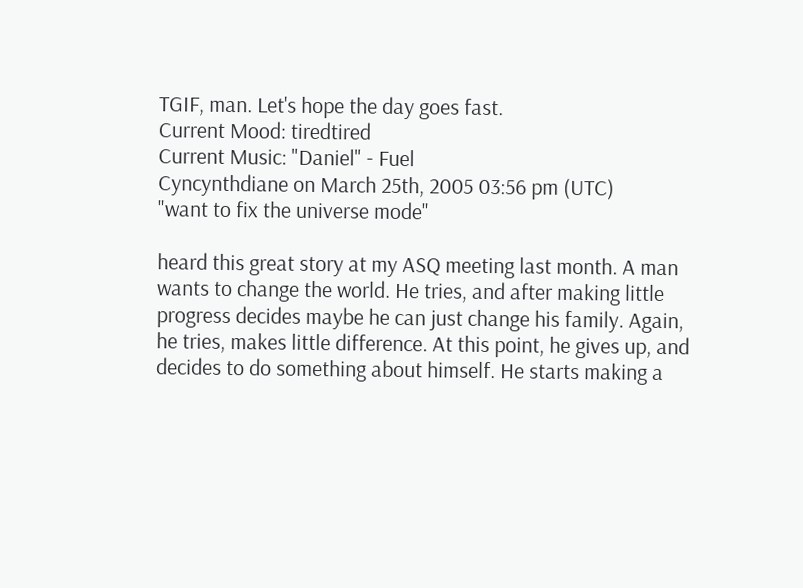TGIF, man. Let's hope the day goes fast.
Current Mood: tiredtired
Current Music: "Daniel" - Fuel
Cyncynthdiane on March 25th, 2005 03:56 pm (UTC)
"want to fix the universe mode"

heard this great story at my ASQ meeting last month. A man wants to change the world. He tries, and after making little progress decides maybe he can just change his family. Again, he tries, makes little difference. At this point, he gives up, and decides to do something about himself. He starts making a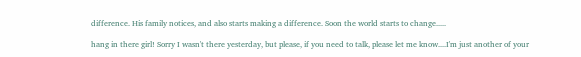difference. His family notices, and also starts making a difference. Soon the world starts to change.....

hang in there girl! Sorry I wasn't there yesterday, but please, if you need to talk, please let me know....I'm just another of your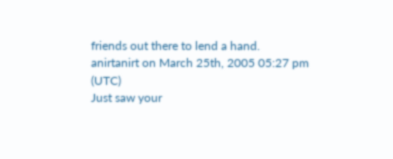friends out there to lend a hand.
anirtanirt on March 25th, 2005 05:27 pm (UTC)
Just saw your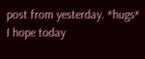post from yesterday. *hugs* I hope today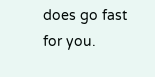does go fast for you.